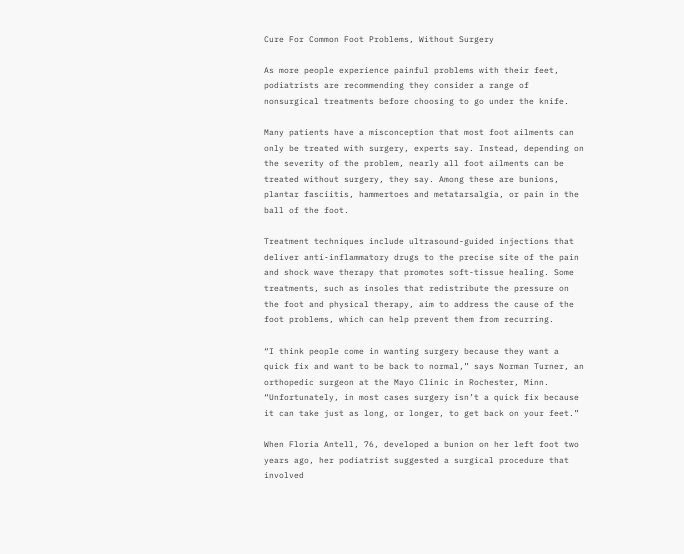Cure For Common Foot Problems, Without Surgery

As more people experience painful problems with their feet, podiatrists are recommending they consider a range of nonsurgical treatments before choosing to go under the knife.

Many patients have a misconception that most foot ailments can only be treated with surgery, experts say. Instead, depending on the severity of the problem, nearly all foot ailments can be treated without surgery, they say. Among these are bunions, plantar fasciitis, hammertoes and metatarsalgia, or pain in the ball of the foot.

Treatment techniques include ultrasound-guided injections that deliver anti-inflammatory drugs to the precise site of the pain and shock wave therapy that promotes soft-tissue healing. Some treatments, such as insoles that redistribute the pressure on the foot and physical therapy, aim to address the cause of the foot problems, which can help prevent them from recurring.

“I think people come in wanting surgery because they want a quick fix and want to be back to normal,” says Norman Turner, an orthopedic surgeon at the Mayo Clinic in Rochester, Minn. “Unfortunately, in most cases surgery isn’t a quick fix because it can take just as long, or longer, to get back on your feet.”

When Floria Antell, 76, developed a bunion on her left foot two years ago, her podiatrist suggested a surgical procedure that involved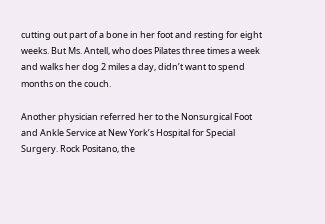cutting out part of a bone in her foot and resting for eight weeks. But Ms. Antell, who does Pilates three times a week and walks her dog 2 miles a day, didn’t want to spend months on the couch.

Another physician referred her to the Nonsurgical Foot and Ankle Service at New York’s Hospital for Special Surgery. Rock Positano, the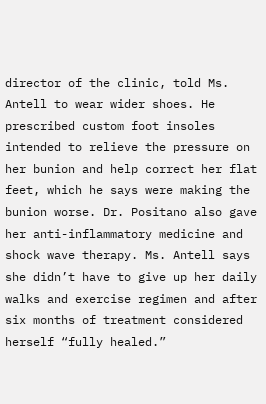director of the clinic, told Ms. Antell to wear wider shoes. He prescribed custom foot insoles intended to relieve the pressure on her bunion and help correct her flat feet, which he says were making the bunion worse. Dr. Positano also gave her anti-inflammatory medicine and shock wave therapy. Ms. Antell says she didn’t have to give up her daily walks and exercise regimen and after six months of treatment considered herself “fully healed.”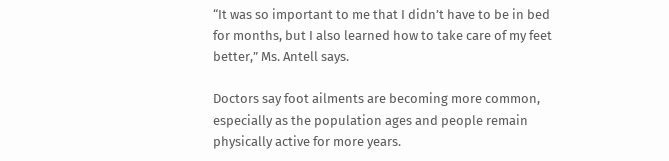“It was so important to me that I didn’t have to be in bed for months, but I also learned how to take care of my feet better,” Ms. Antell says.

Doctors say foot ailments are becoming more common, especially as the population ages and people remain physically active for more years.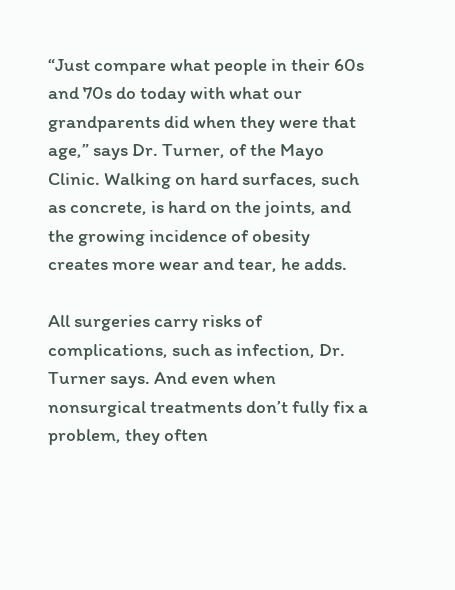“Just compare what people in their 60s and 70s do today with what our grandparents did when they were that age,” says Dr. Turner, of the Mayo Clinic. Walking on hard surfaces, such as concrete, is hard on the joints, and the growing incidence of obesity creates more wear and tear, he adds.

All surgeries carry risks of complications, such as infection, Dr. Turner says. And even when nonsurgical treatments don’t fully fix a problem, they often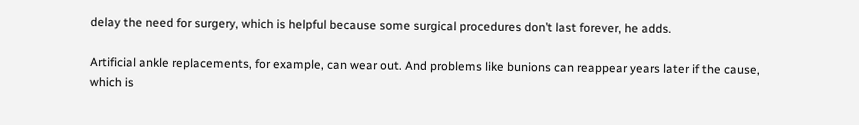delay the need for surgery, which is helpful because some surgical procedures don’t last forever, he adds.

Artificial ankle replacements, for example, can wear out. And problems like bunions can reappear years later if the cause, which is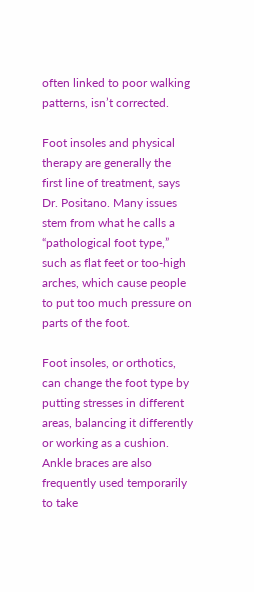often linked to poor walking patterns, isn’t corrected.

Foot insoles and physical therapy are generally the first line of treatment, says Dr. Positano. Many issues stem from what he calls a “pathological foot type,” such as flat feet or too-high arches, which cause people to put too much pressure on parts of the foot.

Foot insoles, or orthotics, can change the foot type by putting stresses in different areas, balancing it differently or working as a cushion. Ankle braces are also frequently used temporarily to take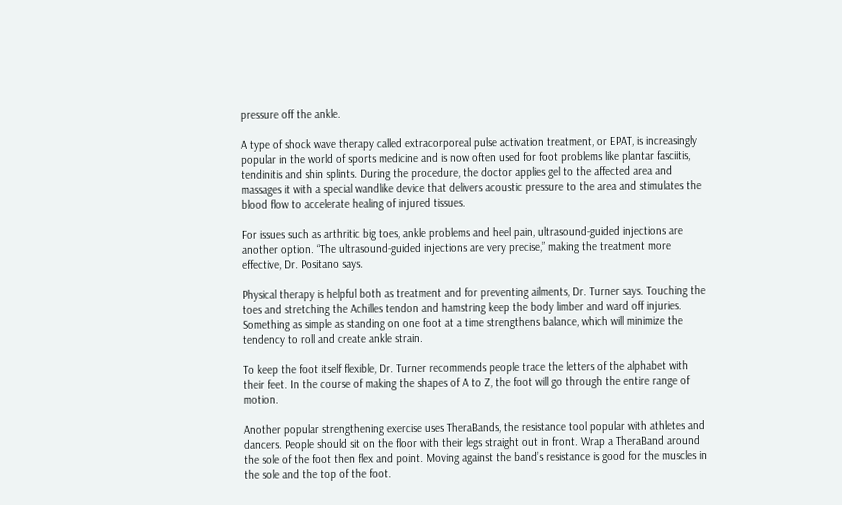pressure off the ankle.

A type of shock wave therapy called extracorporeal pulse activation treatment, or EPAT, is increasingly popular in the world of sports medicine and is now often used for foot problems like plantar fasciitis, tendinitis and shin splints. During the procedure, the doctor applies gel to the affected area and massages it with a special wandlike device that delivers acoustic pressure to the area and stimulates the blood flow to accelerate healing of injured tissues.

For issues such as arthritic big toes, ankle problems and heel pain, ultrasound-guided injections are another option. “The ultrasound-guided injections are very precise,” making the treatment more effective, Dr. Positano says.

Physical therapy is helpful both as treatment and for preventing ailments, Dr. Turner says. Touching the toes and stretching the Achilles tendon and hamstring keep the body limber and ward off injuries. Something as simple as standing on one foot at a time strengthens balance, which will minimize the tendency to roll and create ankle strain.

To keep the foot itself flexible, Dr. Turner recommends people trace the letters of the alphabet with their feet. In the course of making the shapes of A to Z, the foot will go through the entire range of motion.

Another popular strengthening exercise uses TheraBands, the resistance tool popular with athletes and dancers. People should sit on the floor with their legs straight out in front. Wrap a TheraBand around the sole of the foot then flex and point. Moving against the band’s resistance is good for the muscles in the sole and the top of the foot.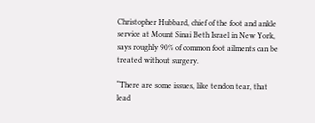Christopher Hubbard, chief of the foot and ankle service at Mount Sinai Beth Israel in New York, says roughly 90% of common foot ailments can be treated without surgery.

“There are some issues, like tendon tear, that lead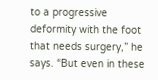to a progressive deformity with the foot that needs surgery,” he says. “But even in these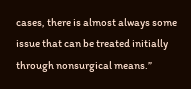cases, there is almost always some issue that can be treated initially through nonsurgical means.”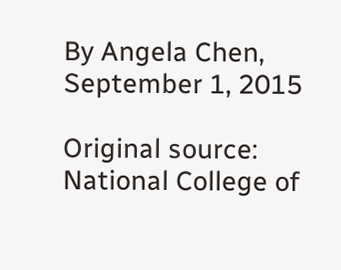By Angela Chen, September 1, 2015

Original source: National College of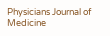Physicians Journal of Medicine